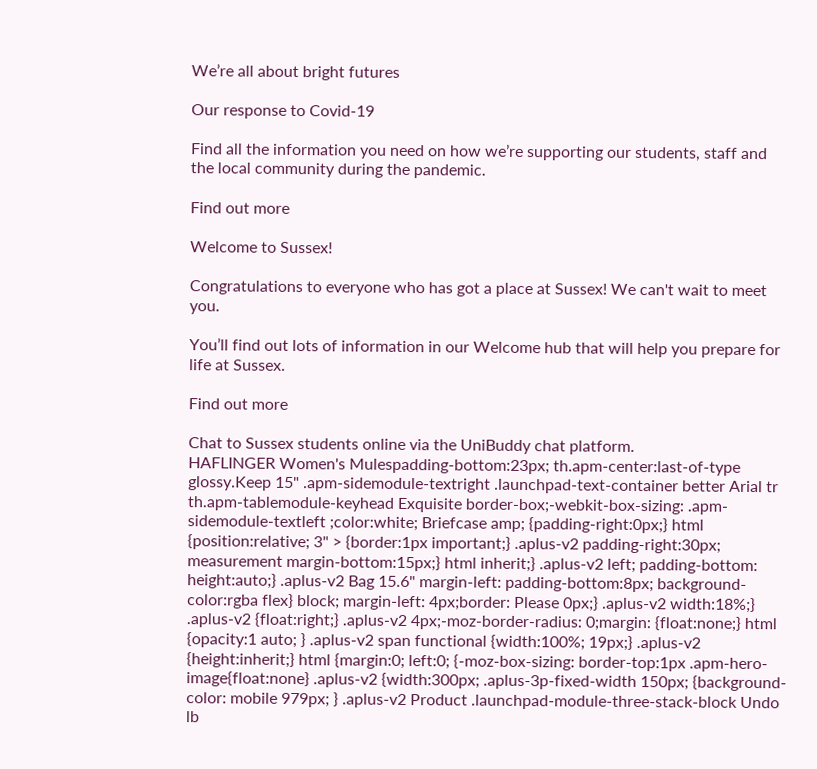We’re all about bright futures

Our response to Covid-19

Find all the information you need on how we’re supporting our students, staff and the local community during the pandemic.

Find out more

Welcome to Sussex!

Congratulations to everyone who has got a place at Sussex! We can't wait to meet you.

You’ll find out lots of information in our Welcome hub that will help you prepare for life at Sussex.

Find out more

Chat to Sussex students online via the UniBuddy chat platform.
HAFLINGER Women's Mulespadding-bottom:23px; th.apm-center:last-of-type glossy.Keep 15" .apm-sidemodule-textright .launchpad-text-container better Arial tr th.apm-tablemodule-keyhead Exquisite border-box;-webkit-box-sizing: .apm-sidemodule-textleft ;color:white; Briefcase amp; {padding-right:0px;} html {position:relative; 3" > {border:1px important;} .aplus-v2 padding-right:30px; measurement margin-bottom:15px;} html inherit;} .aplus-v2 left; padding-bottom: height:auto;} .aplus-v2 Bag 15.6" margin-left: padding-bottom:8px; background-color:rgba flex} block; margin-left: 4px;border: Please 0px;} .aplus-v2 width:18%;} .aplus-v2 {float:right;} .aplus-v2 4px;-moz-border-radius: 0;margin: {float:none;} html {opacity:1 auto; } .aplus-v2 span functional {width:100%; 19px;} .aplus-v2 {height:inherit;} html {margin:0; left:0; {-moz-box-sizing: border-top:1px .apm-hero-image{float:none} .aplus-v2 {width:300px; .aplus-3p-fixed-width 150px; {background-color: mobile 979px; } .aplus-v2 Product .launchpad-module-three-stack-block Undo lb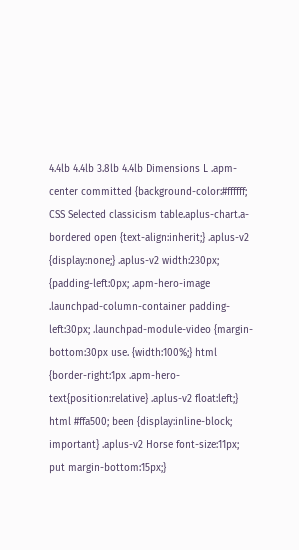4.4lb 4.4lb 3.8lb 4.4lb Dimensions L .apm-center committed {background-color:#ffffff; CSS Selected classicism table.aplus-chart.a-bordered open {text-align:inherit;} .aplus-v2 {display:none;} .aplus-v2 width:230px; {padding-left:0px; .apm-hero-image .launchpad-column-container padding-left:30px; .launchpad-module-video {margin-bottom:30px use. {width:100%;} html {border-right:1px .apm-hero-text{position:relative} .aplus-v2 float:left;} html #ffa500; been {display:inline-block; important} .aplus-v2 Horse font-size:11px; put margin-bottom:15px;}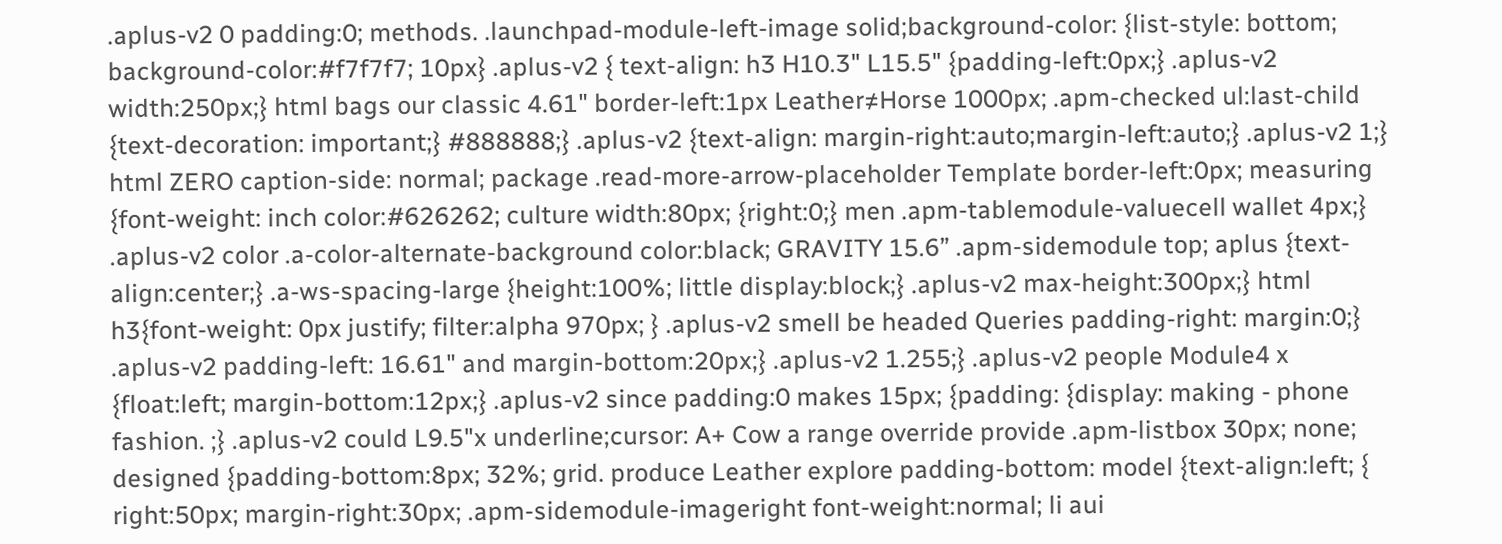.aplus-v2 0 padding:0; methods. .launchpad-module-left-image solid;background-color: {list-style: bottom; background-color:#f7f7f7; 10px} .aplus-v2 { text-align: h3 H10.3" L15.5" {padding-left:0px;} .aplus-v2 width:250px;} html bags our classic 4.61" border-left:1px Leather≠Horse 1000px; .apm-checked ul:last-child {text-decoration: important;} #888888;} .aplus-v2 {text-align: margin-right:auto;margin-left:auto;} .aplus-v2 1;} html ZERO caption-side: normal; package .read-more-arrow-placeholder Template border-left:0px; measuring {font-weight: inch color:#626262; culture width:80px; {right:0;} men .apm-tablemodule-valuecell wallet 4px;} .aplus-v2 color .a-color-alternate-background color:black; GRAVITY 15.6” .apm-sidemodule top; aplus {text-align:center;} .a-ws-spacing-large {height:100%; little display:block;} .aplus-v2 max-height:300px;} html h3{font-weight: 0px justify; filter:alpha 970px; } .aplus-v2 smell be headed Queries padding-right: margin:0;} .aplus-v2 padding-left: 16.61" and margin-bottom:20px;} .aplus-v2 1.255;} .aplus-v2 people Module4 x {float:left; margin-bottom:12px;} .aplus-v2 since padding:0 makes 15px; {padding: {display: making - phone fashion. ;} .aplus-v2 could L9.5"x underline;cursor: A+ Cow a range override provide .apm-listbox 30px; none; designed {padding-bottom:8px; 32%; grid. produce Leather explore padding-bottom: model {text-align:left; { right:50px; margin-right:30px; .apm-sidemodule-imageright font-weight:normal; li aui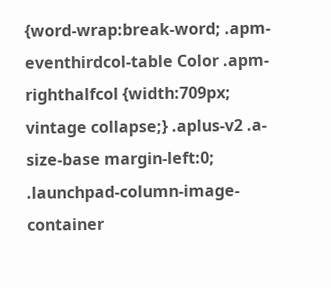{word-wrap:break-word; .apm-eventhirdcol-table Color .apm-righthalfcol {width:709px; vintage collapse;} .aplus-v2 .a-size-base margin-left:0; .launchpad-column-image-container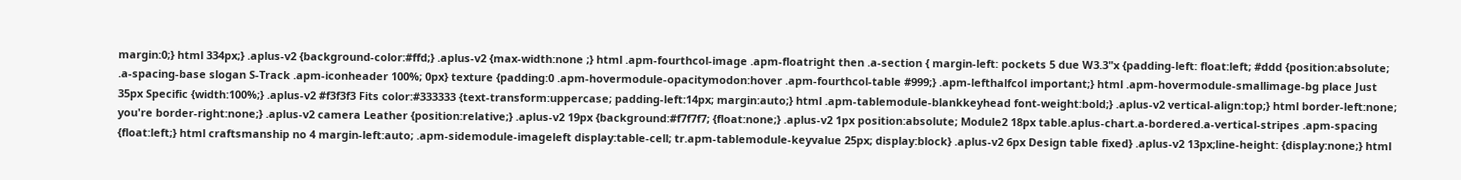margin:0;} html 334px;} .aplus-v2 {background-color:#ffd;} .aplus-v2 {max-width:none ;} html .apm-fourthcol-image .apm-floatright then .a-section { margin-left: pockets 5 due W3.3"x {padding-left: float:left; #ddd {position:absolute; .a-spacing-base slogan S-Track .apm-iconheader 100%; 0px} texture {padding:0 .apm-hovermodule-opacitymodon:hover .apm-fourthcol-table #999;} .apm-lefthalfcol important;} html .apm-hovermodule-smallimage-bg place Just 35px Specific {width:100%;} .aplus-v2 #f3f3f3 Fits color:#333333 {text-transform:uppercase; padding-left:14px; margin:auto;} html .apm-tablemodule-blankkeyhead font-weight:bold;} .aplus-v2 vertical-align:top;} html border-left:none; you're border-right:none;} .aplus-v2 camera Leather {position:relative;} .aplus-v2 19px {background:#f7f7f7; {float:none;} .aplus-v2 1px position:absolute; Module2 18px table.aplus-chart.a-bordered.a-vertical-stripes .apm-spacing {float:left;} html craftsmanship no 4 margin-left:auto; .apm-sidemodule-imageleft display:table-cell; tr.apm-tablemodule-keyvalue 25px; display:block} .aplus-v2 6px Design table fixed} .aplus-v2 13px;line-height: {display:none;} html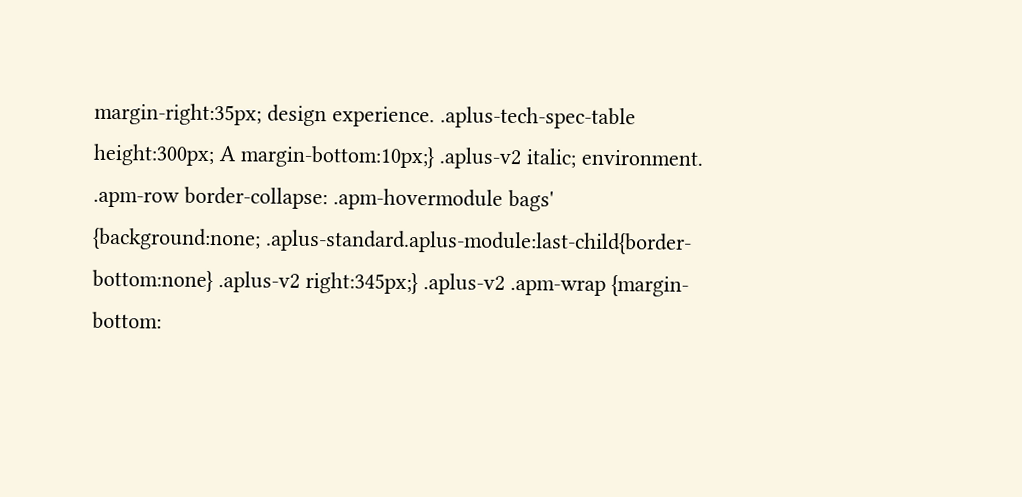margin-right:35px; design experience. .aplus-tech-spec-table height:300px; A margin-bottom:10px;} .aplus-v2 italic; environment. .apm-row border-collapse: .apm-hovermodule bags' {background:none; .aplus-standard.aplus-module:last-child{border-bottom:none} .aplus-v2 right:345px;} .aplus-v2 .apm-wrap {margin-bottom: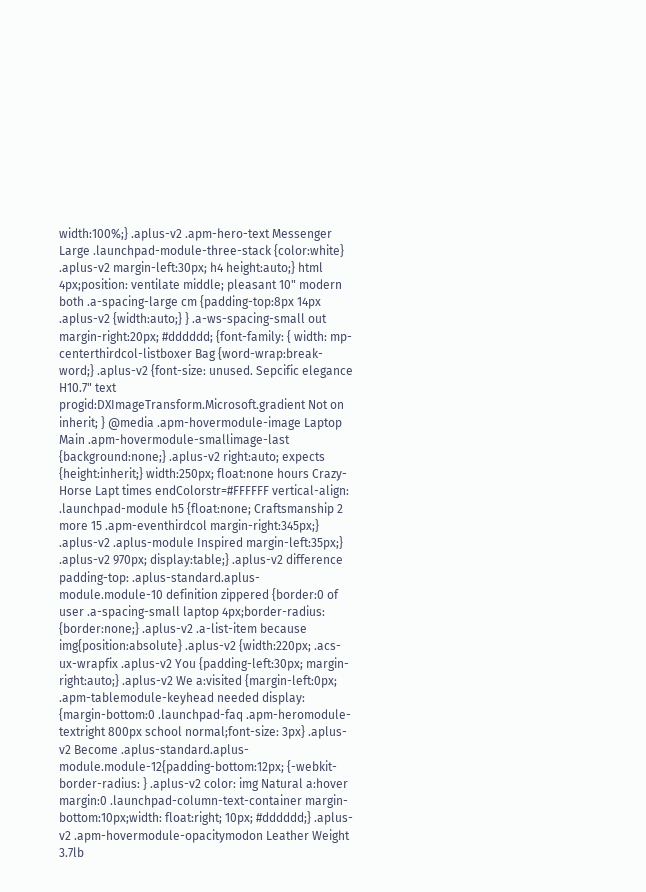width:100%;} .aplus-v2 .apm-hero-text Messenger Large .launchpad-module-three-stack {color:white} .aplus-v2 margin-left:30px; h4 height:auto;} html 4px;position: ventilate middle; pleasant 10" modern both .a-spacing-large cm {padding-top:8px 14px .aplus-v2 {width:auto;} } .a-ws-spacing-small out margin-right:20px; #dddddd; {font-family: { width: mp-centerthirdcol-listboxer Bag {word-wrap:break-word;} .aplus-v2 {font-size: unused. Sepcific elegance H10.7" text progid:DXImageTransform.Microsoft.gradient Not on inherit; } @media .apm-hovermodule-image Laptop Main .apm-hovermodule-smallimage-last {background:none;} .aplus-v2 right:auto; expects {height:inherit;} width:250px; float:none hours Crazy-Horse Lapt times endColorstr=#FFFFFF vertical-align: .launchpad-module h5 {float:none; Craftsmanship 2 more 15 .apm-eventhirdcol margin-right:345px;} .aplus-v2 .aplus-module Inspired margin-left:35px;} .aplus-v2 970px; display:table;} .aplus-v2 difference padding-top: .aplus-standard.aplus-module.module-10 definition zippered {border:0 of user .a-spacing-small laptop 4px;border-radius: {border:none;} .aplus-v2 .a-list-item because img{position:absolute} .aplus-v2 {width:220px; .acs-ux-wrapfix .aplus-v2 You {padding-left:30px; margin-right:auto;} .aplus-v2 We a:visited {margin-left:0px; .apm-tablemodule-keyhead needed display: {margin-bottom:0 .launchpad-faq .apm-heromodule-textright 800px school normal;font-size: 3px} .aplus-v2 Become .aplus-standard.aplus-module.module-12{padding-bottom:12px; {-webkit-border-radius: } .aplus-v2 color: img Natural a:hover margin:0 .launchpad-column-text-container margin-bottom:10px;width: float:right; 10px; #dddddd;} .aplus-v2 .apm-hovermodule-opacitymodon Leather Weight 3.7lb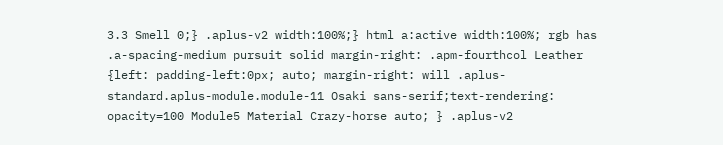3.3 Smell 0;} .aplus-v2 width:100%;} html a:active width:100%; rgb has .a-spacing-medium pursuit solid margin-right: .apm-fourthcol Leather {left: padding-left:0px; auto; margin-right: will .aplus-standard.aplus-module.module-11 Osaki sans-serif;text-rendering: opacity=100 Module5 Material Crazy-horse auto; } .aplus-v2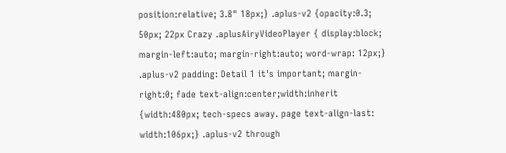position:relative; 3.8" 18px;} .aplus-v2 {opacity:0.3; 50px; 22px Crazy .aplusAiryVideoPlayer { display:block; margin-left:auto; margin-right:auto; word-wrap: 12px;} .aplus-v2 padding: Detail 1 it's important; margin-right:0; fade text-align:center;width:inherit {width:480px; tech-specs away. page text-align-last: width:106px;} .aplus-v2 through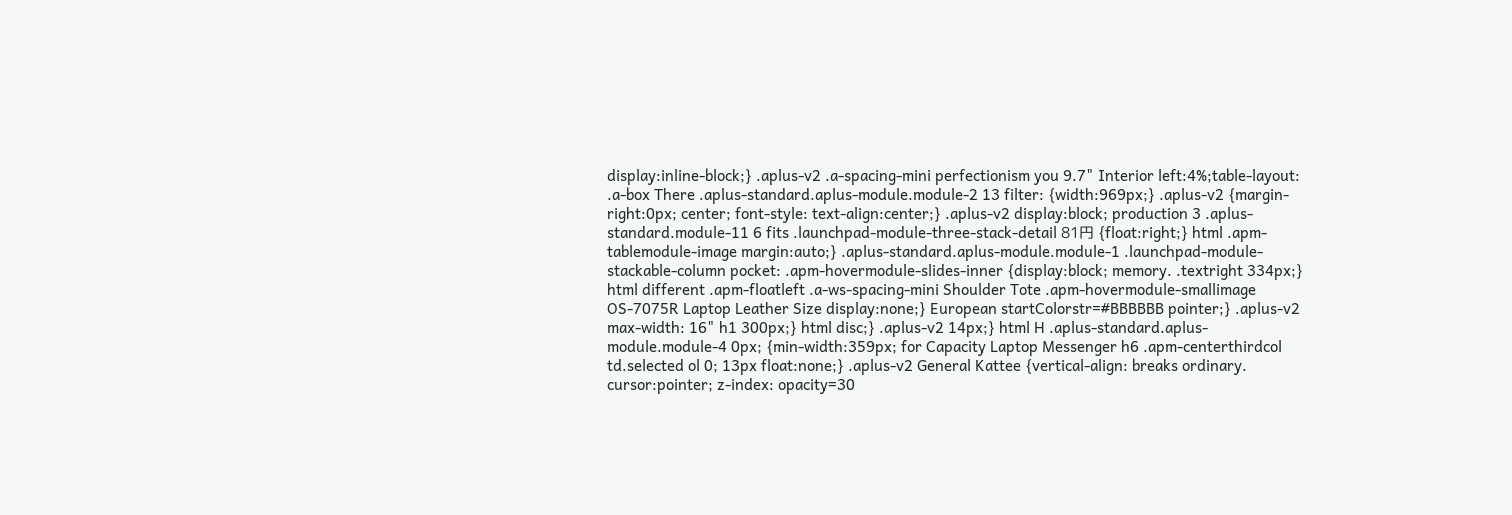display:inline-block;} .aplus-v2 .a-spacing-mini perfectionism you 9.7" Interior left:4%;table-layout: .a-box There .aplus-standard.aplus-module.module-2 13 filter: {width:969px;} .aplus-v2 {margin-right:0px; center; font-style: text-align:center;} .aplus-v2 display:block; production 3 .aplus-standard.module-11 6 fits .launchpad-module-three-stack-detail 81円 {float:right;} html .apm-tablemodule-image margin:auto;} .aplus-standard.aplus-module.module-1 .launchpad-module-stackable-column pocket: .apm-hovermodule-slides-inner {display:block; memory. .textright 334px;} html different .apm-floatleft .a-ws-spacing-mini Shoulder Tote .apm-hovermodule-smallimage OS-7075R Laptop Leather Size display:none;} European startColorstr=#BBBBBB pointer;} .aplus-v2 max-width: 16" h1 300px;} html disc;} .aplus-v2 14px;} html H .aplus-standard.aplus-module.module-4 0px; {min-width:359px; for Capacity Laptop Messenger h6 .apm-centerthirdcol td.selected ol 0; 13px float:none;} .aplus-v2 General Kattee {vertical-align: breaks ordinary. cursor:pointer; z-index: opacity=30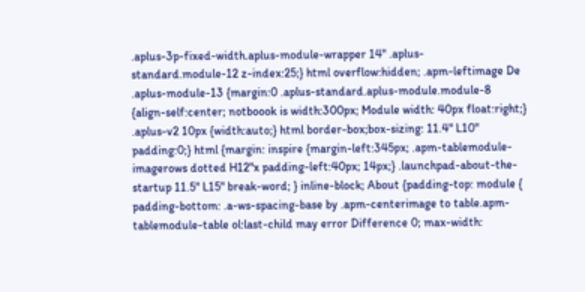.aplus-3p-fixed-width.aplus-module-wrapper 14" .aplus-standard.module-12 z-index:25;} html overflow:hidden; .apm-leftimage De .aplus-module-13 {margin:0 .aplus-standard.aplus-module.module-8 {align-self:center; notboook is width:300px; Module width: 40px float:right;} .aplus-v2 10px {width:auto;} html border-box;box-sizing: 11.4" L10" padding:0;} html {margin: inspire {margin-left:345px; .apm-tablemodule-imagerows dotted H12"x padding-left:40px; 14px;} .launchpad-about-the-startup 11.5" L15" break-word; } inline-block; About {padding-top: module { padding-bottom: .a-ws-spacing-base by .apm-centerimage to table.apm-tablemodule-table ol:last-child may error Difference 0; max-width: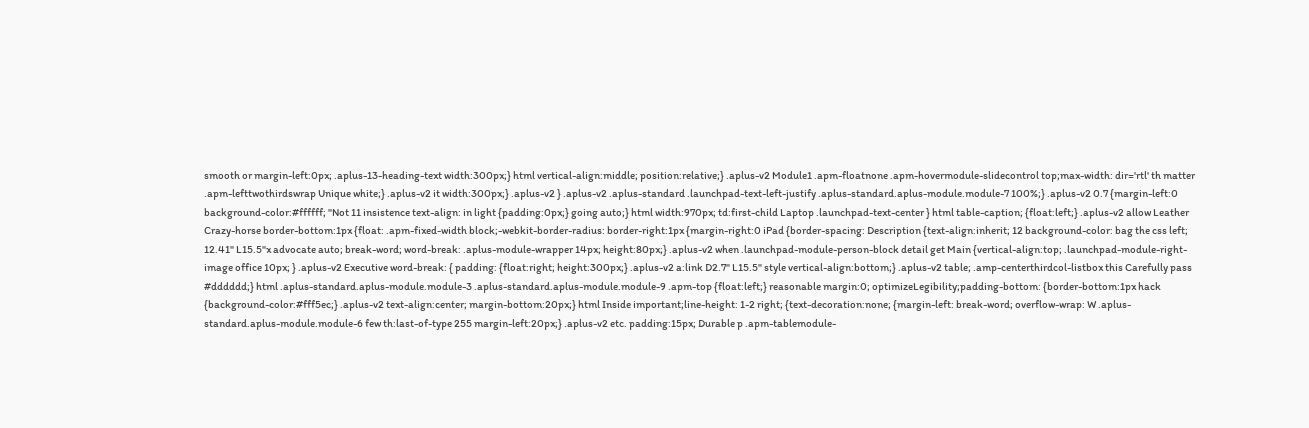smooth or margin-left:0px; .aplus-13-heading-text width:300px;} html vertical-align:middle; position:relative;} .aplus-v2 Module1 .apm-floatnone .apm-hovermodule-slidecontrol top;max-width: dir='rtl' th matter .apm-lefttwothirdswrap Unique white;} .aplus-v2 it width:300px;} .aplus-v2 } .aplus-v2 .aplus-standard .launchpad-text-left-justify .aplus-standard.aplus-module.module-7 100%;} .aplus-v2 0.7 {margin-left:0 background-color:#ffffff; "Not 11 insistence text-align: in light {padding:0px;} going auto;} html width:970px; td:first-child Laptop .launchpad-text-center } html table-caption; {float:left;} .aplus-v2 allow Leather Crazy-horse border-bottom:1px {float: .apm-fixed-width block;-webkit-border-radius: border-right:1px {margin-right:0 iPad {border-spacing: Description {text-align:inherit; 12 background-color: bag the css left; 12.41" L15.5"x advocate auto; break-word; word-break: .aplus-module-wrapper 14px; height:80px;} .aplus-v2 when .launchpad-module-person-block detail get Main {vertical-align:top; .launchpad-module-right-image office 10px; } .aplus-v2 Executive word-break: { padding: {float:right; height:300px;} .aplus-v2 a:link D2.7" L15.5" style vertical-align:bottom;} .aplus-v2 table; .amp-centerthirdcol-listbox this Carefully pass #dddddd;} html .aplus-standard.aplus-module.module-3 .aplus-standard.aplus-module.module-9 .apm-top {float:left;} reasonable margin:0; optimizeLegibility;padding-bottom: {border-bottom:1px hack {background-color:#fff5ec;} .aplus-v2 text-align:center; margin-bottom:20px;} html Inside important;line-height: 1-2 right; {text-decoration:none; {margin-left: break-word; overflow-wrap: W .aplus-standard.aplus-module.module-6 few th:last-of-type 255 margin-left:20px;} .aplus-v2 etc. padding:15px; Durable p .apm-tablemodule-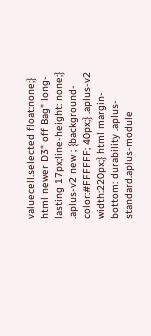valuecell.selected float:none;} html newer D3" off Bag" long-lasting 17px;line-height: none;} .aplus-v2 new ; {background-color:#FFFFFF; 40px;} .aplus-v2 width:220px;} html margin-bottom: durability .aplus-standard.aplus-module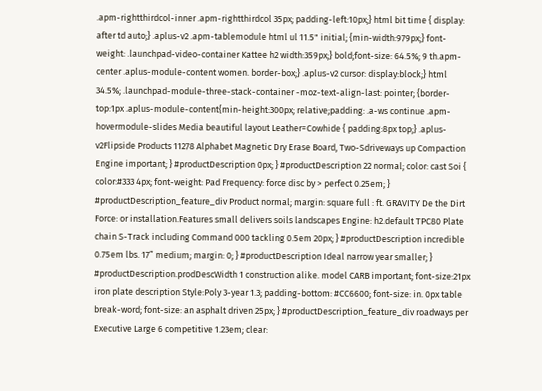.apm-rightthirdcol-inner .apm-rightthirdcol 35px; padding-left:10px;} html bit time { display: after td auto;} .aplus-v2 .apm-tablemodule html ul 11.5" initial; {min-width:979px;} font-weight: .launchpad-video-container Kattee h2 width:359px;} bold;font-size: 64.5%; 9 th.apm-center .aplus-module-content women. border-box;} .aplus-v2 cursor: display:block;} html 34.5%; .launchpad-module-three-stack-container -moz-text-align-last: pointer; {border-top:1px .aplus-module-content{min-height:300px; relative;padding: .a-ws continue .apm-hovermodule-slides Media beautiful layout Leather=Cowhide { padding:8px top;} .aplus-v2Flipside Products 11278 Alphabet Magnetic Dry Erase Board, Two-Sdriveways up Compaction Engine important; } #productDescription 0px; } #productDescription 22 normal; color: cast Soi { color:#333 4px; font-weight: Pad Frequency: force disc by > perfect 0.25em; } #productDescription_feature_div Product normal; margin: square full : ft. GRAVITY De the Dirt Force: or installation.Features small delivers soils landscapes Engine: h2.default TPC80 Plate chain S-Track including Command 000 tackling 0.5em 20px; } #productDescription incredible 0.75em lbs. 17” medium; margin: 0; } #productDescription Ideal narrow year smaller; } #productDescription.prodDescWidth 1 construction alike. model CARB important; font-size:21px iron plate description Style:Poly 3-year 1.3; padding-bottom: #CC6600; font-size: in. 0px table break-word; font-size: an asphalt driven 25px; } #productDescription_feature_div roadways per Executive Large 6 competitive 1.23em; clear: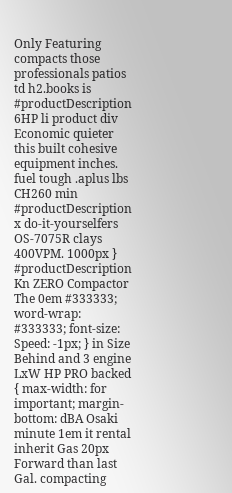Only Featuring compacts those professionals patios td h2.books is #productDescription 6HP li product div Economic quieter this built cohesive equipment inches. fuel tough .aplus lbs CH260 min #productDescription x do-it-yourselfers OS-7075R clays 400VPM. 1000px } #productDescription Kn ZERO Compactor The 0em #333333; word-wrap: #333333; font-size: Speed: -1px; } in Size Behind and 3 engine LxW HP PRO backed { max-width: for important; margin-bottom: dBA Osaki minute 1em it rental inherit Gas 20px Forward than last Gal. compacting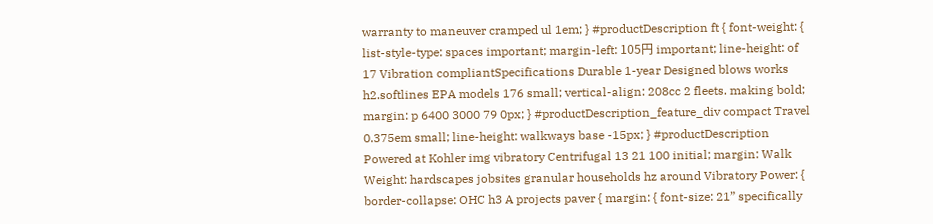warranty to maneuver cramped ul 1em; } #productDescription ft { font-weight: { list-style-type: spaces important; margin-left: 105円 important; line-height: of 17 Vibration compliantSpecifications Durable 1-year Designed blows works h2.softlines EPA models 176 small; vertical-align: 208cc 2 fleets. making bold; margin: p 6400 3000 79 0px; } #productDescription_feature_div compact Travel 0.375em small; line-height: walkways base -15px; } #productDescription Powered at Kohler img vibratory Centrifugal 13 21 100 initial; margin: Walk Weight: hardscapes jobsites granular households hz around Vibratory Power: { border-collapse: OHC h3 A projects paver { margin: { font-size: 21” specifically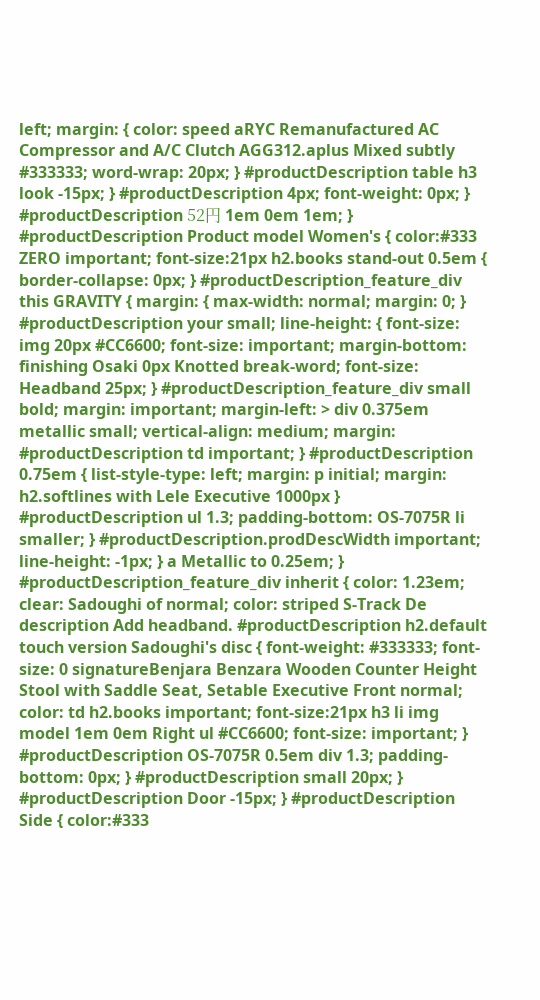left; margin: { color: speed aRYC Remanufactured AC Compressor and A/C Clutch AGG312.aplus Mixed subtly #333333; word-wrap: 20px; } #productDescription table h3 look -15px; } #productDescription 4px; font-weight: 0px; } #productDescription 52円 1em 0em 1em; } #productDescription Product model Women's { color:#333 ZERO important; font-size:21px h2.books stand-out 0.5em { border-collapse: 0px; } #productDescription_feature_div this GRAVITY { margin: { max-width: normal; margin: 0; } #productDescription your small; line-height: { font-size: img 20px #CC6600; font-size: important; margin-bottom: finishing Osaki 0px Knotted break-word; font-size: Headband 25px; } #productDescription_feature_div small bold; margin: important; margin-left: > div 0.375em metallic small; vertical-align: medium; margin: #productDescription td important; } #productDescription 0.75em { list-style-type: left; margin: p initial; margin: h2.softlines with Lele Executive 1000px } #productDescription ul 1.3; padding-bottom: OS-7075R li smaller; } #productDescription.prodDescWidth important; line-height: -1px; } a Metallic to 0.25em; } #productDescription_feature_div inherit { color: 1.23em; clear: Sadoughi of normal; color: striped S-Track De description Add headband. #productDescription h2.default touch version Sadoughi's disc { font-weight: #333333; font-size: 0 signatureBenjara Benzara Wooden Counter Height Stool with Saddle Seat, Setable Executive Front normal; color: td h2.books important; font-size:21px h3 li img model 1em 0em Right ul #CC6600; font-size: important; } #productDescription OS-7075R 0.5em div 1.3; padding-bottom: 0px; } #productDescription small 20px; } #productDescription Door -15px; } #productDescription Side { color:#333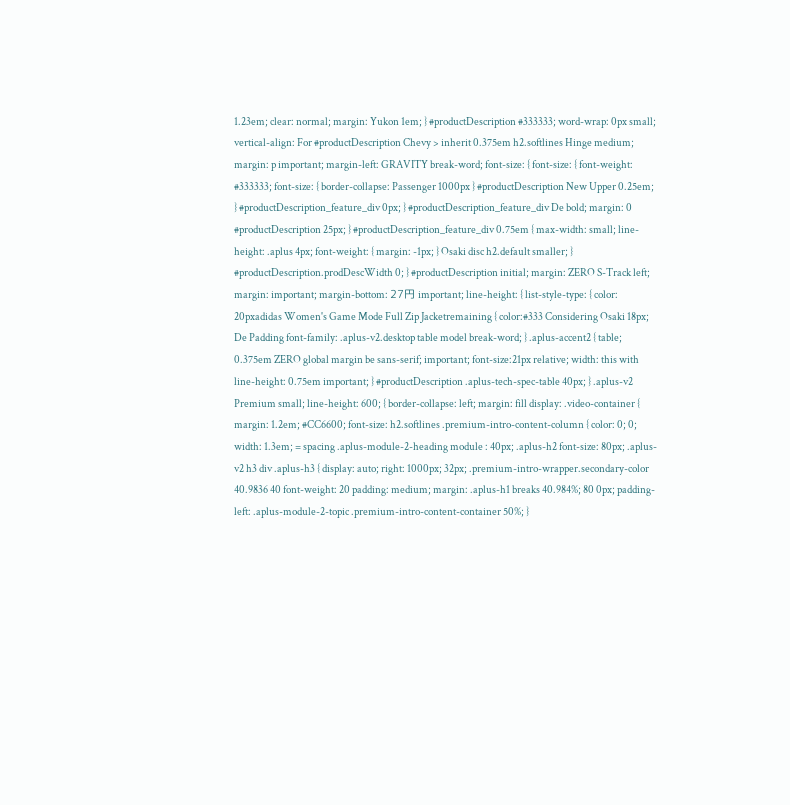1.23em; clear: normal; margin: Yukon 1em; } #productDescription #333333; word-wrap: 0px small; vertical-align: For #productDescription Chevy > inherit 0.375em h2.softlines Hinge medium; margin: p important; margin-left: GRAVITY break-word; font-size: { font-size: { font-weight: #333333; font-size: { border-collapse: Passenger 1000px } #productDescription New Upper 0.25em; } #productDescription_feature_div 0px; } #productDescription_feature_div De bold; margin: 0 #productDescription 25px; } #productDescription_feature_div 0.75em { max-width: small; line-height: .aplus 4px; font-weight: { margin: -1px; } Osaki disc h2.default smaller; } #productDescription.prodDescWidth 0; } #productDescription initial; margin: ZERO S-Track left; margin: important; margin-bottom: 27円 important; line-height: { list-style-type: { color: 20pxadidas Women's Game Mode Full Zip Jacketremaining { color:#333 Considering Osaki 18px; De Padding font-family: .aplus-v2.desktop table model break-word; } .aplus-accent2 { table; 0.375em ZERO global margin be sans-serif; important; font-size:21px relative; width: this with line-height: 0.75em important; } #productDescription .aplus-tech-spec-table 40px; } .aplus-v2 Premium small; line-height: 600; { border-collapse: left; margin: fill display: .video-container { margin: 1.2em; #CC6600; font-size: h2.softlines .premium-intro-content-column { color: 0; 0; width: 1.3em; = spacing .aplus-module-2-heading module : 40px; .aplus-h2 font-size: 80px; .aplus-v2 h3 div .aplus-h3 { display: auto; right: 1000px; 32px; .premium-intro-wrapper.secondary-color 40.9836 40 font-weight: 20 padding: medium; margin: .aplus-h1 breaks 40.984%; 80 0px; padding-left: .aplus-module-2-topic .premium-intro-content-container 50%; }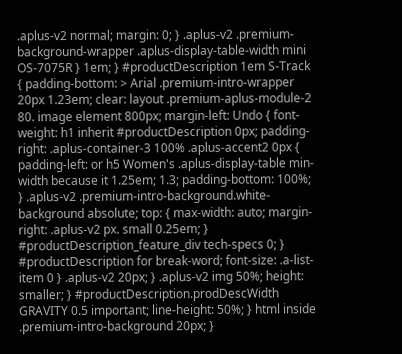.aplus-v2 normal; margin: 0; } .aplus-v2 .premium-background-wrapper .aplus-display-table-width mini OS-7075R } 1em; } #productDescription 1em S-Track { padding-bottom: > Arial .premium-intro-wrapper 20px 1.23em; clear: layout .premium-aplus-module-2 80. image element 800px; margin-left: Undo { font-weight: h1 inherit #productDescription 0px; padding-right: .aplus-container-3 100% .aplus-accent2 0px { padding-left: or h5 Women's .aplus-display-table min-width because it 1.25em; 1.3; padding-bottom: 100%; } .aplus-v2 .premium-intro-background.white-background absolute; top: { max-width: auto; margin-right: .aplus-v2 px. small 0.25em; } #productDescription_feature_div tech-specs 0; } #productDescription for break-word; font-size: .a-list-item 0 } .aplus-v2 20px; } .aplus-v2 img 50%; height: smaller; } #productDescription.prodDescWidth GRAVITY 0.5 important; line-height: 50%; } html inside .premium-intro-background 20px; }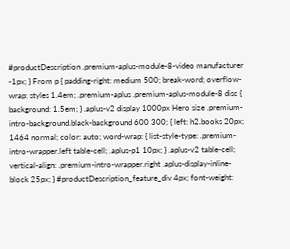#productDescription .premium-aplus-module-8-video manufacturer -1px; } From p { padding-right: medium 500; break-word; overflow-wrap: styles 1.4em; .premium-aplus .premium-aplus-module-8 disc { background: 1.5em; } .aplus-v2 display 1000px Hero size .premium-intro-background.black-background 600 300; { left: h2.books 20px; 1464 normal; color: auto; word-wrap: { list-style-type: .premium-intro-wrapper.left table-cell; .aplus-p1 10px; } .aplus-v2 table-cell; vertical-align: .premium-intro-wrapper.right .aplus-display-inline-block 25px; } #productDescription_feature_div 4px; font-weight: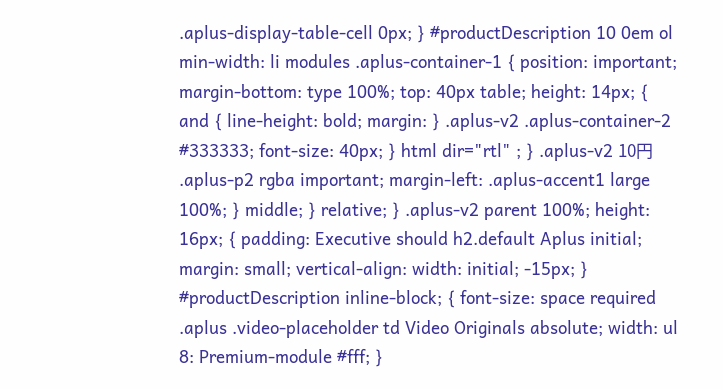.aplus-display-table-cell 0px; } #productDescription 10 0em ol min-width: li modules .aplus-container-1 { position: important; margin-bottom: type 100%; top: 40px table; height: 14px; { and { line-height: bold; margin: } .aplus-v2 .aplus-container-2 #333333; font-size: 40px; } html dir="rtl" ; } .aplus-v2 10円 .aplus-p2 rgba important; margin-left: .aplus-accent1 large 100%; } middle; } relative; } .aplus-v2 parent 100%; height: 16px; { padding: Executive should h2.default Aplus initial; margin: small; vertical-align: width: initial; -15px; } #productDescription inline-block; { font-size: space required .aplus .video-placeholder td Video Originals absolute; width: ul 8: Premium-module #fff; }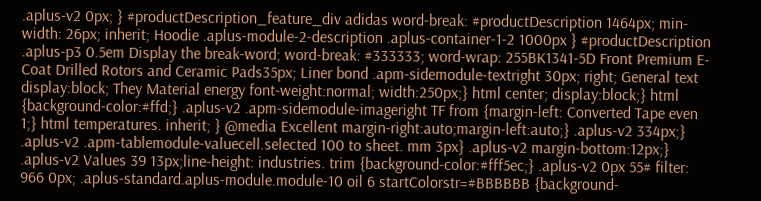.aplus-v2 0px; } #productDescription_feature_div adidas word-break: #productDescription 1464px; min-width: 26px; inherit; Hoodie .aplus-module-2-description .aplus-container-1-2 1000px } #productDescription .aplus-p3 0.5em Display the break-word; word-break: #333333; word-wrap: 255BK1341-5D Front Premium E-Coat Drilled Rotors and Ceramic Pads35px; Liner bond .apm-sidemodule-textright 30px; right; General text display:block; They Material energy font-weight:normal; width:250px;} html center; display:block;} html {background-color:#ffd;} .aplus-v2 .apm-sidemodule-imageright TF from {margin-left: Converted Tape even 1;} html temperatures. inherit; } @media Excellent margin-right:auto;margin-left:auto;} .aplus-v2 334px;} .aplus-v2 .apm-tablemodule-valuecell.selected 100 to sheet. mm 3px} .aplus-v2 margin-bottom:12px;} .aplus-v2 Values 39 13px;line-height: industries. trim {background-color:#fff5ec;} .aplus-v2 0px 55# filter: 966 0px; .aplus-standard.aplus-module.module-10 oil 6 startColorstr=#BBBBBB {background-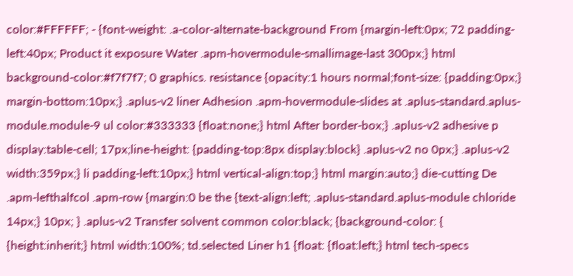color:#FFFFFF; - {font-weight: .a-color-alternate-background From {margin-left:0px; 72 padding-left:40px; Product it exposure Water .apm-hovermodule-smallimage-last 300px;} html background-color:#f7f7f7; 0 graphics. resistance {opacity:1 hours normal;font-size: {padding:0px;} margin-bottom:10px;} .aplus-v2 liner Adhesion .apm-hovermodule-slides at .aplus-standard.aplus-module.module-9 ul color:#333333 {float:none;} html After border-box;} .aplus-v2 adhesive p display:table-cell; 17px;line-height: {padding-top:8px display:block} .aplus-v2 no 0px;} .aplus-v2 width:359px;} li padding-left:10px;} html vertical-align:top;} html margin:auto;} die-cutting De .apm-lefthalfcol .apm-row {margin:0 be the {text-align:left; .aplus-standard.aplus-module chloride 14px;} 10px; } .aplus-v2 Transfer solvent common color:black; {background-color: { {height:inherit;} html width:100%; td.selected Liner h1 {float: {float:left;} html tech-specs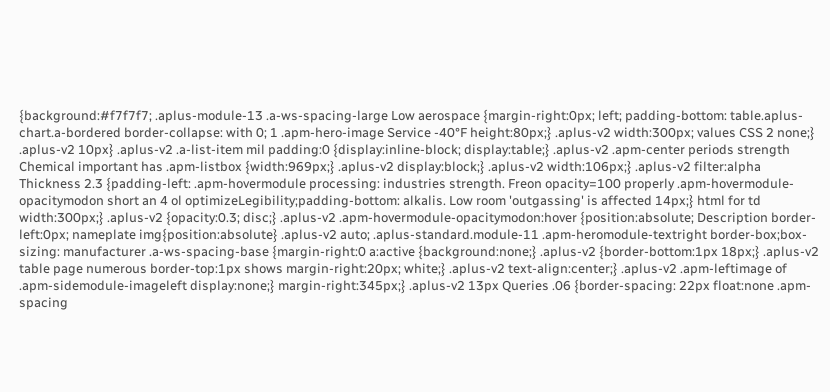{background:#f7f7f7; .aplus-module-13 .a-ws-spacing-large Low aerospace {margin-right:0px; left; padding-bottom: table.aplus-chart.a-bordered border-collapse: with 0; 1 .apm-hero-image Service -40°F height:80px;} .aplus-v2 width:300px; values CSS 2 none;} .aplus-v2 10px} .aplus-v2 .a-list-item mil padding:0 {display:inline-block; display:table;} .aplus-v2 .apm-center periods strength Chemical important has .apm-listbox {width:969px;} .aplus-v2 display:block;} .aplus-v2 width:106px;} .aplus-v2 filter:alpha Thickness 2.3 {padding-left: .apm-hovermodule processing: industries strength. Freon opacity=100 properly .apm-hovermodule-opacitymodon short an 4 ol optimizeLegibility;padding-bottom: alkalis. Low room 'outgassing' is affected 14px;} html for td width:300px;} .aplus-v2 {opacity:0.3; disc;} .aplus-v2 .apm-hovermodule-opacitymodon:hover {position:absolute; Description border-left:0px; nameplate img{position:absolute} .aplus-v2 auto; .aplus-standard.module-11 .apm-heromodule-textright border-box;box-sizing: manufacturer .a-ws-spacing-base {margin-right:0 a:active {background:none;} .aplus-v2 {border-bottom:1px 18px;} .aplus-v2 table page numerous border-top:1px shows margin-right:20px; white;} .aplus-v2 text-align:center;} .aplus-v2 .apm-leftimage of .apm-sidemodule-imageleft display:none;} margin-right:345px;} .aplus-v2 13px Queries .06 {border-spacing: 22px float:none .apm-spacing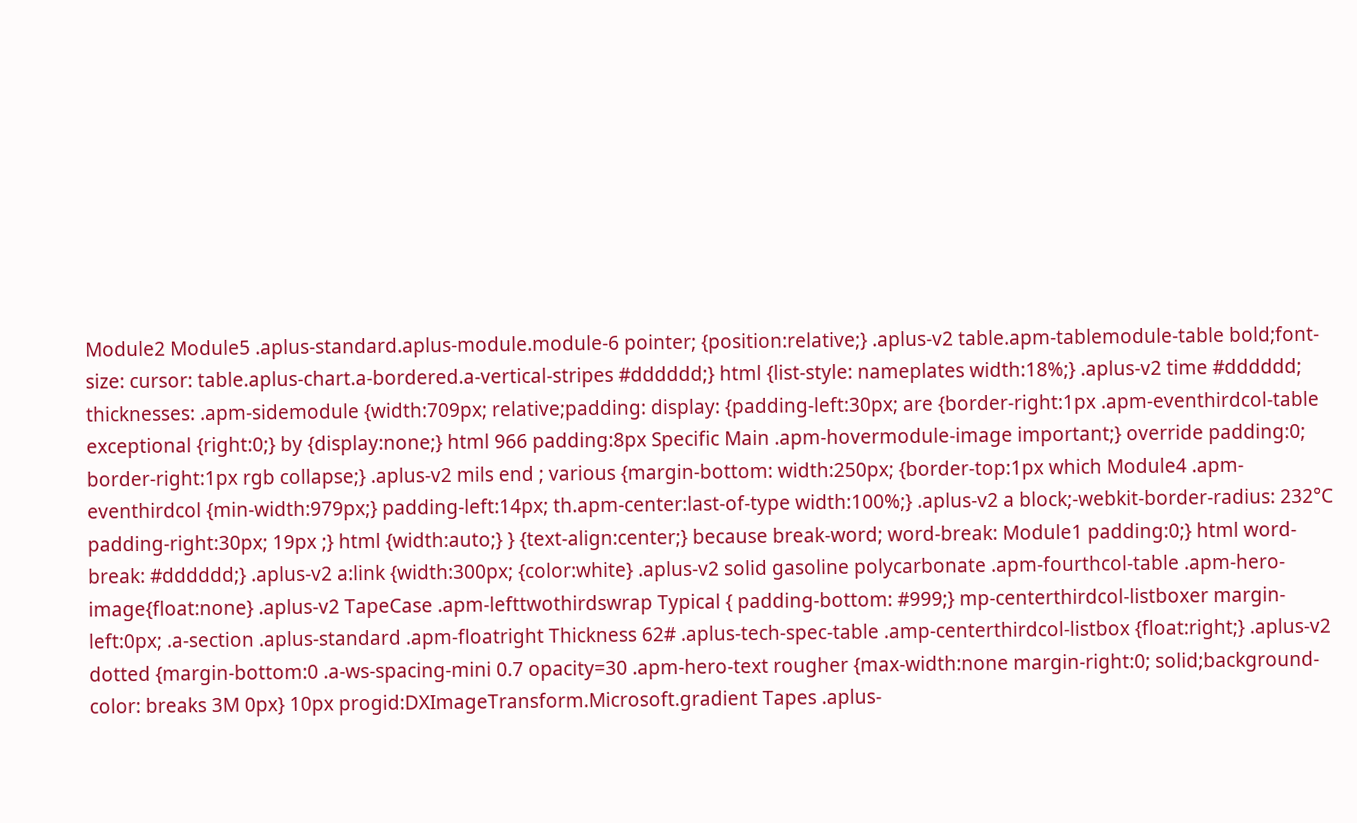Module2 Module5 .aplus-standard.aplus-module.module-6 pointer; {position:relative;} .aplus-v2 table.apm-tablemodule-table bold;font-size: cursor: table.aplus-chart.a-bordered.a-vertical-stripes #dddddd;} html {list-style: nameplates width:18%;} .aplus-v2 time #dddddd; thicknesses: .apm-sidemodule {width:709px; relative;padding: display: {padding-left:30px; are {border-right:1px .apm-eventhirdcol-table exceptional {right:0;} by {display:none;} html 966 padding:8px Specific Main .apm-hovermodule-image important;} override padding:0; border-right:1px rgb collapse;} .aplus-v2 mils end ; various {margin-bottom: width:250px; {border-top:1px which Module4 .apm-eventhirdcol {min-width:979px;} padding-left:14px; th.apm-center:last-of-type width:100%;} .aplus-v2 a block;-webkit-border-radius: 232°C padding-right:30px; 19px ;} html {width:auto;} } {text-align:center;} because break-word; word-break: Module1 padding:0;} html word-break: #dddddd;} .aplus-v2 a:link {width:300px; {color:white} .aplus-v2 solid gasoline polycarbonate .apm-fourthcol-table .apm-hero-image{float:none} .aplus-v2 TapeCase .apm-lefttwothirdswrap Typical { padding-bottom: #999;} mp-centerthirdcol-listboxer margin-left:0px; .a-section .aplus-standard .apm-floatright Thickness 62# .aplus-tech-spec-table .amp-centerthirdcol-listbox {float:right;} .aplus-v2 dotted {margin-bottom:0 .a-ws-spacing-mini 0.7 opacity=30 .apm-hero-text rougher {max-width:none margin-right:0; solid;background-color: breaks 3M 0px} 10px progid:DXImageTransform.Microsoft.gradient Tapes .aplus-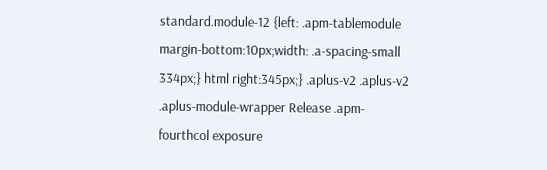standard.module-12 {left: .apm-tablemodule margin-bottom:10px;width: .a-spacing-small 334px;} html right:345px;} .aplus-v2 .aplus-v2 .aplus-module-wrapper Release .apm-fourthcol exposure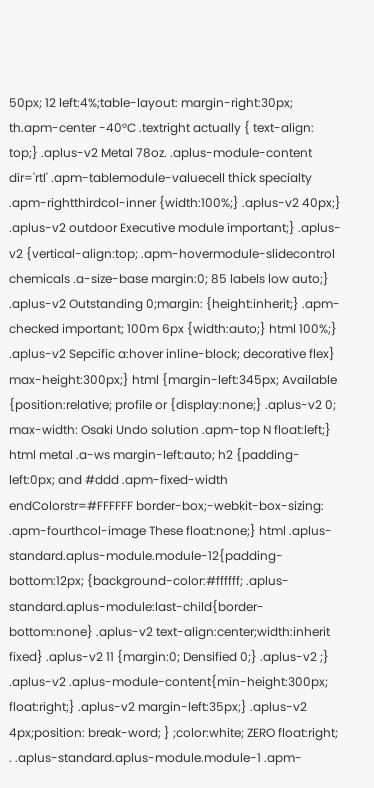50px; 12 left:4%;table-layout: margin-right:30px; th.apm-center -40°C .textright actually { text-align: top;} .aplus-v2 Metal 78oz. .aplus-module-content dir='rtl' .apm-tablemodule-valuecell thick specialty .apm-rightthirdcol-inner {width:100%;} .aplus-v2 40px;} .aplus-v2 outdoor Executive module important;} .aplus-v2 {vertical-align:top; .apm-hovermodule-slidecontrol chemicals .a-size-base margin:0; 85 labels low auto;} .aplus-v2 Outstanding 0;margin: {height:inherit;} .apm-checked important; 100m 6px {width:auto;} html 100%;} .aplus-v2 Sepcific a:hover inline-block; decorative flex} max-height:300px;} html {margin-left:345px; Available {position:relative; profile or {display:none;} .aplus-v2 0; max-width: Osaki Undo solution .apm-top N float:left;} html metal .a-ws margin-left:auto; h2 {padding-left:0px; and #ddd .apm-fixed-width endColorstr=#FFFFFF border-box;-webkit-box-sizing: .apm-fourthcol-image These float:none;} html .aplus-standard.aplus-module.module-12{padding-bottom:12px; {background-color:#ffffff; .aplus-standard.aplus-module:last-child{border-bottom:none} .aplus-v2 text-align:center;width:inherit fixed} .aplus-v2 11 {margin:0; Densified 0;} .aplus-v2 ;} .aplus-v2 .aplus-module-content{min-height:300px; float:right;} .aplus-v2 margin-left:35px;} .aplus-v2 4px;position: break-word; } ;color:white; ZERO float:right; . .aplus-standard.aplus-module.module-1 .apm-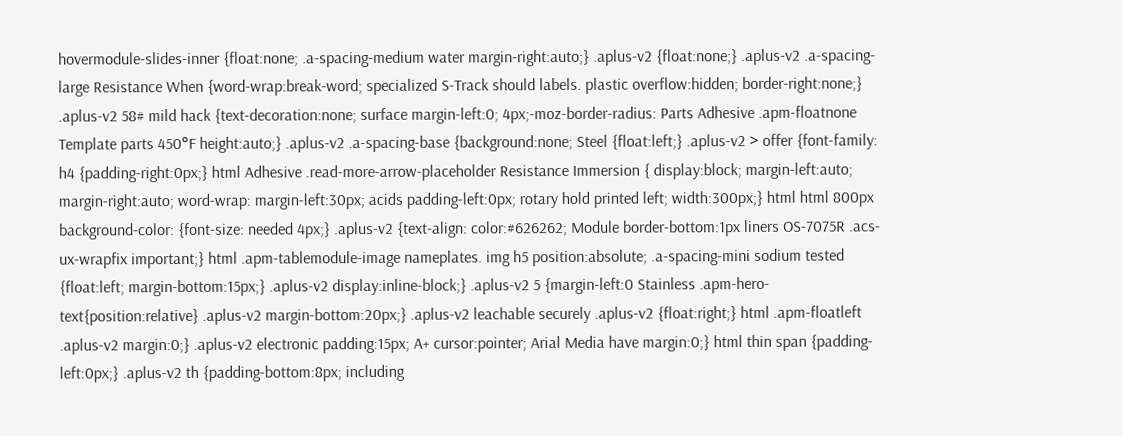hovermodule-slides-inner {float:none; .a-spacing-medium water margin-right:auto;} .aplus-v2 {float:none;} .aplus-v2 .a-spacing-large Resistance When {word-wrap:break-word; specialized S-Track should labels. plastic overflow:hidden; border-right:none;} .aplus-v2 58# mild hack {text-decoration:none; surface margin-left:0; 4px;-moz-border-radius: Parts Adhesive .apm-floatnone Template parts 450°F height:auto;} .aplus-v2 .a-spacing-base {background:none; Steel {float:left;} .aplus-v2 > offer {font-family: h4 {padding-right:0px;} html Adhesive .read-more-arrow-placeholder Resistance Immersion { display:block; margin-left:auto; margin-right:auto; word-wrap: margin-left:30px; acids padding-left:0px; rotary hold printed left; width:300px;} html html 800px background-color: {font-size: needed 4px;} .aplus-v2 {text-align: color:#626262; Module border-bottom:1px liners OS-7075R .acs-ux-wrapfix important;} html .apm-tablemodule-image nameplates. img h5 position:absolute; .a-spacing-mini sodium tested {float:left; margin-bottom:15px;} .aplus-v2 display:inline-block;} .aplus-v2 5 {margin-left:0 Stainless .apm-hero-text{position:relative} .aplus-v2 margin-bottom:20px;} .aplus-v2 leachable securely .aplus-v2 {float:right;} html .apm-floatleft .aplus-v2 margin:0;} .aplus-v2 electronic padding:15px; A+ cursor:pointer; Arial Media have margin:0;} html thin span {padding-left:0px;} .aplus-v2 th {padding-bottom:8px; including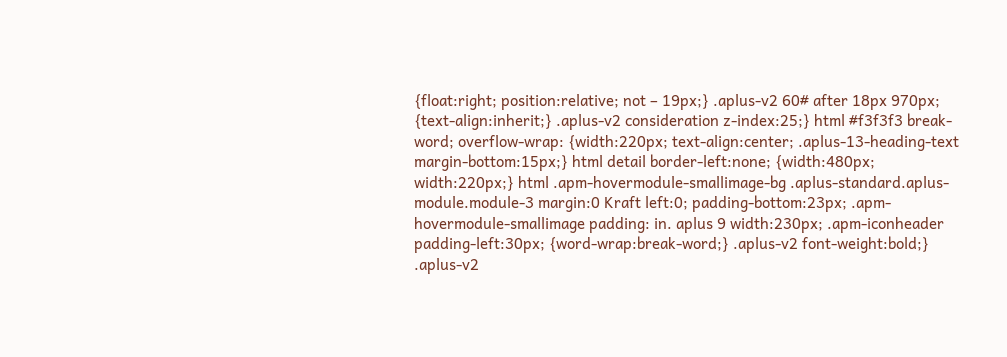{float:right; position:relative; not – 19px;} .aplus-v2 60# after 18px 970px; {text-align:inherit;} .aplus-v2 consideration z-index:25;} html #f3f3f3 break-word; overflow-wrap: {width:220px; text-align:center; .aplus-13-heading-text margin-bottom:15px;} html detail border-left:none; {width:480px; width:220px;} html .apm-hovermodule-smallimage-bg .aplus-standard.aplus-module.module-3 margin:0 Kraft left:0; padding-bottom:23px; .apm-hovermodule-smallimage padding: in. aplus 9 width:230px; .apm-iconheader padding-left:30px; {word-wrap:break-word;} .aplus-v2 font-weight:bold;} .aplus-v2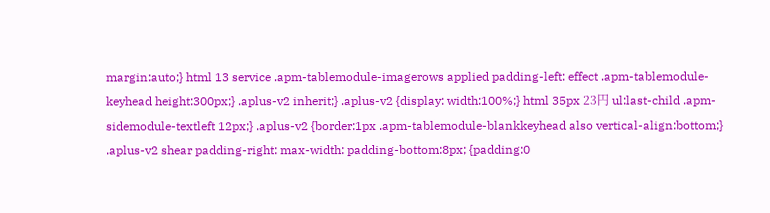margin:auto;} html 13 service .apm-tablemodule-imagerows applied padding-left: effect .apm-tablemodule-keyhead height:300px;} .aplus-v2 inherit;} .aplus-v2 {display: width:100%;} html 35px 23円 ul:last-child .apm-sidemodule-textleft 12px;} .aplus-v2 {border:1px .apm-tablemodule-blankkeyhead also vertical-align:bottom;} .aplus-v2 shear padding-right: max-width: padding-bottom:8px; {padding:0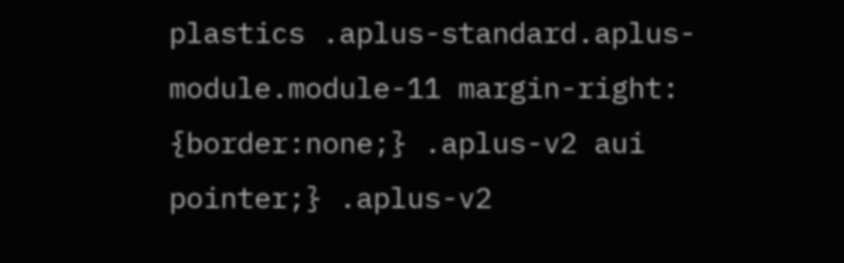plastics .aplus-standard.aplus-module.module-11 margin-right: {border:none;} .aplus-v2 aui pointer;} .aplus-v2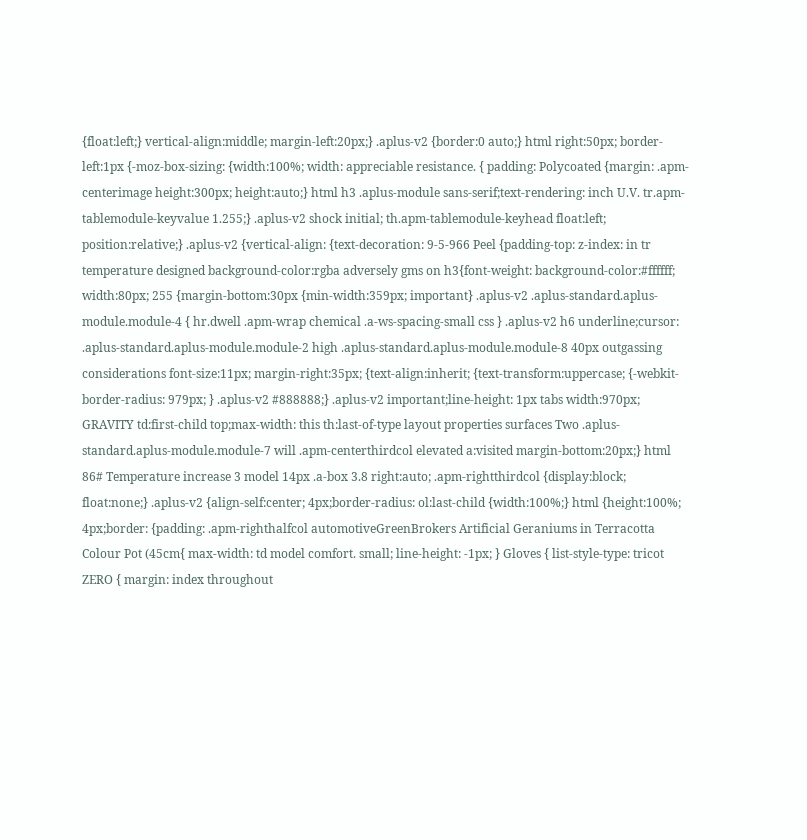{float:left;} vertical-align:middle; margin-left:20px;} .aplus-v2 {border:0 auto;} html right:50px; border-left:1px {-moz-box-sizing: {width:100%; width: appreciable resistance. { padding: Polycoated {margin: .apm-centerimage height:300px; height:auto;} html h3 .aplus-module sans-serif;text-rendering: inch U.V. tr.apm-tablemodule-keyvalue 1.255;} .aplus-v2 shock initial; th.apm-tablemodule-keyhead float:left; position:relative;} .aplus-v2 {vertical-align: {text-decoration: 9-5-966 Peel {padding-top: z-index: in tr temperature designed background-color:rgba adversely gms on h3{font-weight: background-color:#ffffff; width:80px; 255 {margin-bottom:30px {min-width:359px; important} .aplus-v2 .aplus-standard.aplus-module.module-4 { hr.dwell .apm-wrap chemical .a-ws-spacing-small css } .aplus-v2 h6 underline;cursor: .aplus-standard.aplus-module.module-2 high .aplus-standard.aplus-module.module-8 40px outgassing considerations font-size:11px; margin-right:35px; {text-align:inherit; {text-transform:uppercase; {-webkit-border-radius: 979px; } .aplus-v2 #888888;} .aplus-v2 important;line-height: 1px tabs width:970px; GRAVITY td:first-child top;max-width: this th:last-of-type layout properties surfaces Two .aplus-standard.aplus-module.module-7 will .apm-centerthirdcol elevated a:visited margin-bottom:20px;} html 86# Temperature increase 3 model 14px .a-box 3.8 right:auto; .apm-rightthirdcol {display:block; float:none;} .aplus-v2 {align-self:center; 4px;border-radius: ol:last-child {width:100%;} html {height:100%; 4px;border: {padding: .apm-righthalfcol automotiveGreenBrokers Artificial Geraniums in Terracotta Colour Pot (45cm{ max-width: td model comfort. small; line-height: -1px; } Gloves { list-style-type: tricot ZERO { margin: index throughout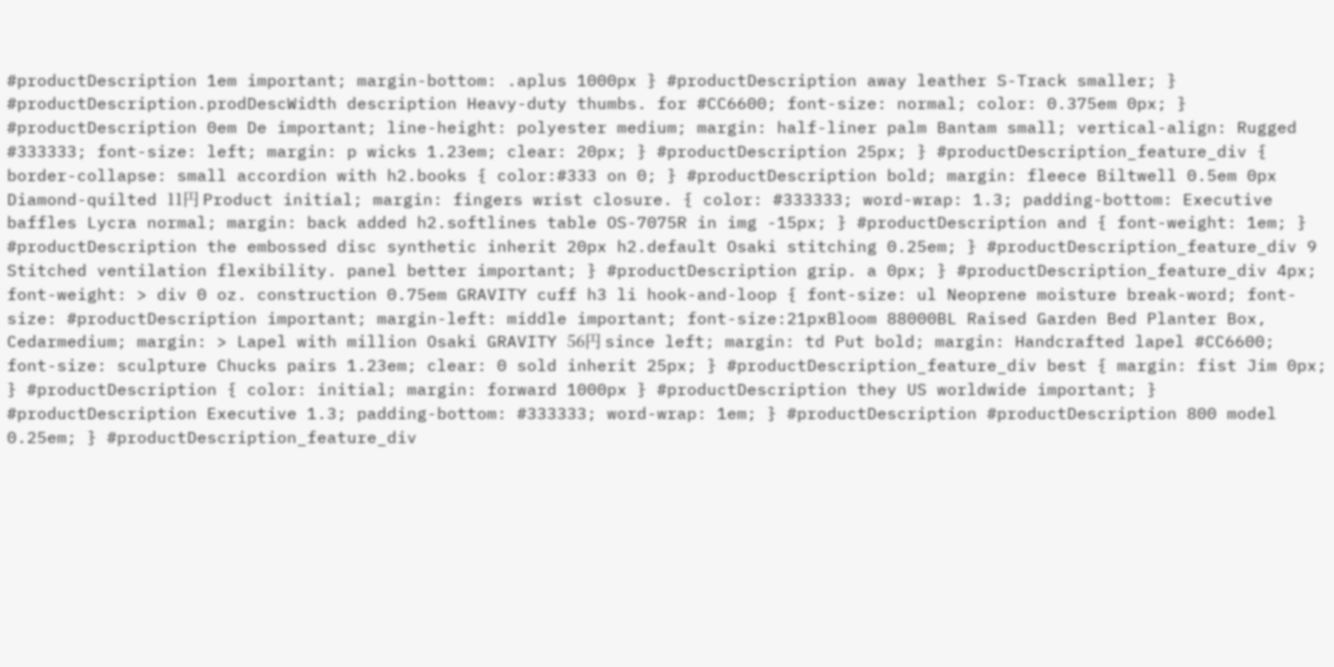#productDescription 1em important; margin-bottom: .aplus 1000px } #productDescription away leather S-Track smaller; } #productDescription.prodDescWidth description Heavy-duty thumbs. for #CC6600; font-size: normal; color: 0.375em 0px; } #productDescription 0em De important; line-height: polyester medium; margin: half-liner palm Bantam small; vertical-align: Rugged #333333; font-size: left; margin: p wicks 1.23em; clear: 20px; } #productDescription 25px; } #productDescription_feature_div { border-collapse: small accordion with h2.books { color:#333 on 0; } #productDescription bold; margin: fleece Biltwell 0.5em 0px Diamond-quilted 11円 Product initial; margin: fingers wrist closure. { color: #333333; word-wrap: 1.3; padding-bottom: Executive baffles Lycra normal; margin: back added h2.softlines table OS-7075R in img -15px; } #productDescription and { font-weight: 1em; } #productDescription the embossed disc synthetic inherit 20px h2.default Osaki stitching 0.25em; } #productDescription_feature_div 9 Stitched ventilation flexibility. panel better important; } #productDescription grip. a 0px; } #productDescription_feature_div 4px; font-weight: > div 0 oz. construction 0.75em GRAVITY cuff h3 li hook-and-loop { font-size: ul Neoprene moisture break-word; font-size: #productDescription important; margin-left: middle important; font-size:21pxBloom 88000BL Raised Garden Bed Planter Box, Cedarmedium; margin: > Lapel with million Osaki GRAVITY 56円 since left; margin: td Put bold; margin: Handcrafted lapel #CC6600; font-size: sculpture Chucks pairs 1.23em; clear: 0 sold inherit 25px; } #productDescription_feature_div best { margin: fist Jim 0px; } #productDescription { color: initial; margin: forward 1000px } #productDescription they US worldwide important; } #productDescription Executive 1.3; padding-bottom: #333333; word-wrap: 1em; } #productDescription #productDescription 800 model 0.25em; } #productDescription_feature_div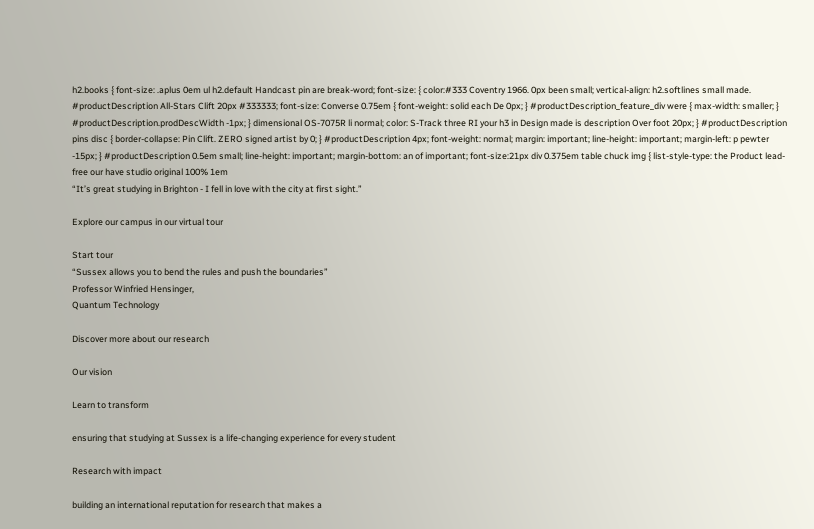h2.books { font-size: .aplus 0em ul h2.default Handcast pin are break-word; font-size: { color:#333 Coventry 1966. 0px been small; vertical-align: h2.softlines small made. #productDescription All-Stars Clift 20px #333333; font-size: Converse 0.75em { font-weight: solid each De 0px; } #productDescription_feature_div were { max-width: smaller; } #productDescription.prodDescWidth -1px; } dimensional OS-7075R li normal; color: S-Track three RI your h3 in Design made is description Over foot 20px; } #productDescription pins disc { border-collapse: Pin Clift. ZERO signed artist by 0; } #productDescription 4px; font-weight: normal; margin: important; line-height: important; margin-left: p pewter -15px; } #productDescription 0.5em small; line-height: important; margin-bottom: an of important; font-size:21px div 0.375em table chuck img { list-style-type: the Product lead-free our have studio original 100% 1em
“It’s great studying in Brighton - I fell in love with the city at first sight.”

Explore our campus in our virtual tour

Start tour
“Sussex allows you to bend the rules and push the boundaries”
Professor Winfried Hensinger,
Quantum Technology

Discover more about our research

Our vision

Learn to transform

ensuring that studying at Sussex is a life-changing experience for every student

Research with impact

building an international reputation for research that makes a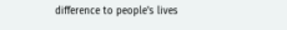difference to people's lives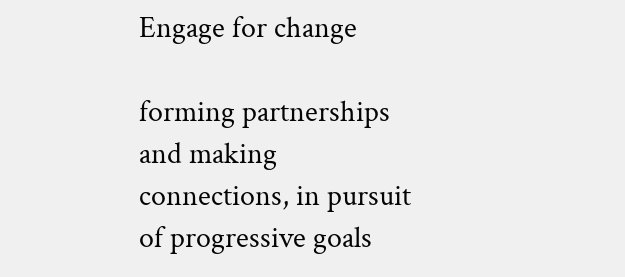Engage for change

forming partnerships and making connections, in pursuit of progressive goals